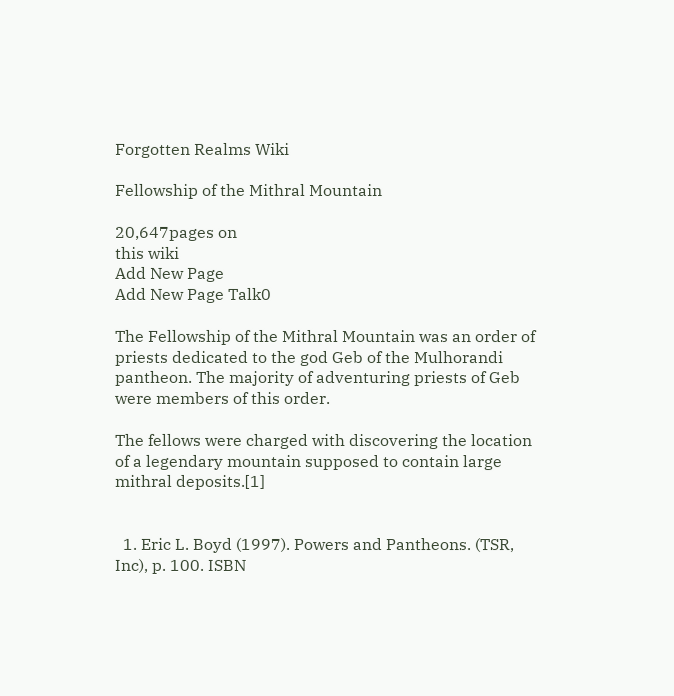Forgotten Realms Wiki

Fellowship of the Mithral Mountain

20,647pages on
this wiki
Add New Page
Add New Page Talk0

The Fellowship of the Mithral Mountain was an order of priests dedicated to the god Geb of the Mulhorandi pantheon. The majority of adventuring priests of Geb were members of this order.

The fellows were charged with discovering the location of a legendary mountain supposed to contain large mithral deposits.[1]


  1. Eric L. Boyd (1997). Powers and Pantheons. (TSR, Inc), p. 100. ISBN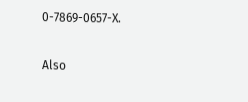0-7869-0657-X.

Also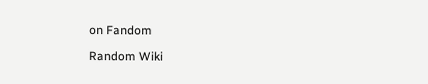on Fandom

Random Wiki